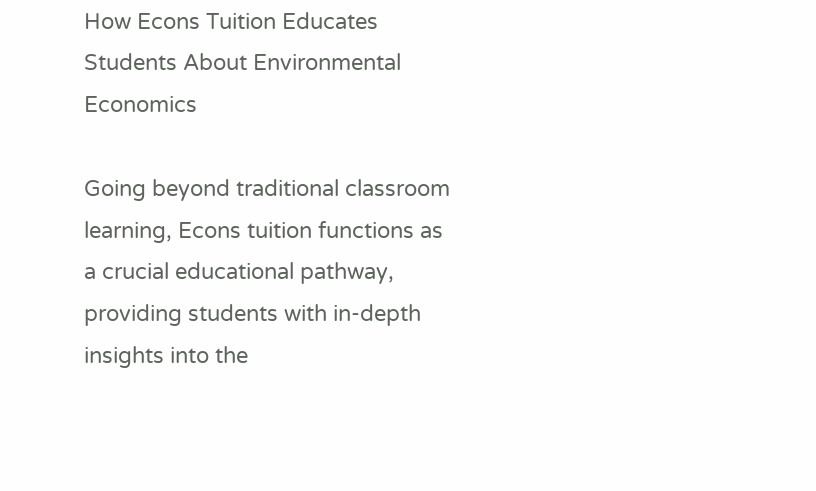How Econs Tuition Educates Students About Environmental Economics

Going beyond traditional classroom learning, Econs tuition functions as a crucial educational pathway, providing students with in-depth insights into the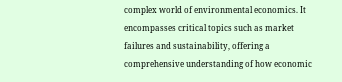complex world of environmental economics. It encompasses critical topics such as market failures and sustainability, offering a comprehensive understanding of how economic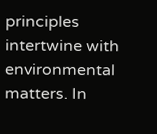principles intertwine with environmental matters. In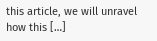this article, we will unravel how this […]